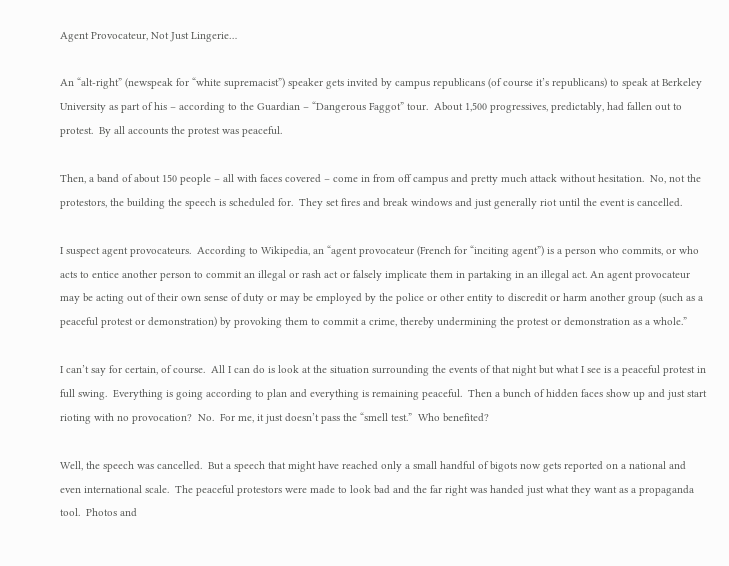Agent Provocateur, Not Just Lingerie…

An “alt-right” (newspeak for “white supremacist”) speaker gets invited by campus republicans (of course it’s republicans) to speak at Berkeley University as part of his – according to the Guardian – “Dangerous Faggot” tour.  About 1,500 progressives, predictably, had fallen out to protest.  By all accounts the protest was peaceful.

Then, a band of about 150 people – all with faces covered – come in from off campus and pretty much attack without hesitation.  No, not the protestors, the building the speech is scheduled for.  They set fires and break windows and just generally riot until the event is cancelled.

I suspect agent provocateurs.  According to Wikipedia, an “agent provocateur (French for “inciting agent”) is a person who commits, or who acts to entice another person to commit an illegal or rash act or falsely implicate them in partaking in an illegal act. An agent provocateur may be acting out of their own sense of duty or may be employed by the police or other entity to discredit or harm another group (such as a peaceful protest or demonstration) by provoking them to commit a crime, thereby undermining the protest or demonstration as a whole.”

I can’t say for certain, of course.  All I can do is look at the situation surrounding the events of that night but what I see is a peaceful protest in full swing.  Everything is going according to plan and everything is remaining peaceful.  Then a bunch of hidden faces show up and just start rioting with no provocation?  No.  For me, it just doesn’t pass the “smell test.”  Who benefited?

Well, the speech was cancelled.  But a speech that might have reached only a small handful of bigots now gets reported on a national and even international scale.  The peaceful protestors were made to look bad and the far right was handed just what they want as a propaganda tool.  Photos and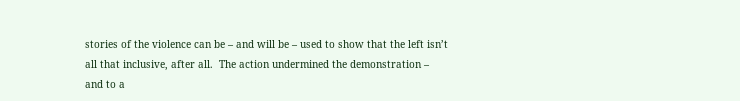stories of the violence can be – and will be – used to show that the left isn’t all that inclusive, after all.  The action undermined the demonstration – and to a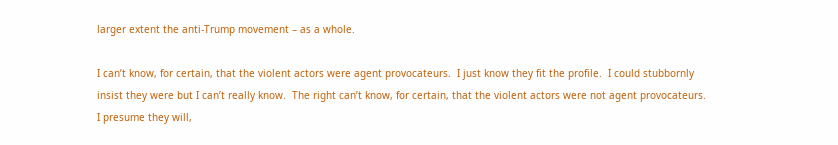larger extent the anti-Trump movement – as a whole.

I can’t know, for certain, that the violent actors were agent provocateurs.  I just know they fit the profile.  I could stubbornly insist they were but I can’t really know.  The right can’t know, for certain, that the violent actors were not agent provocateurs.  I presume they will,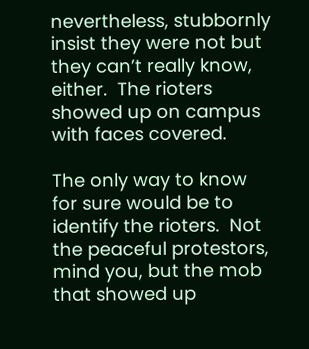nevertheless, stubbornly insist they were not but they can’t really know, either.  The rioters showed up on campus with faces covered.

The only way to know for sure would be to identify the rioters.  Not the peaceful protestors, mind you, but the mob that showed up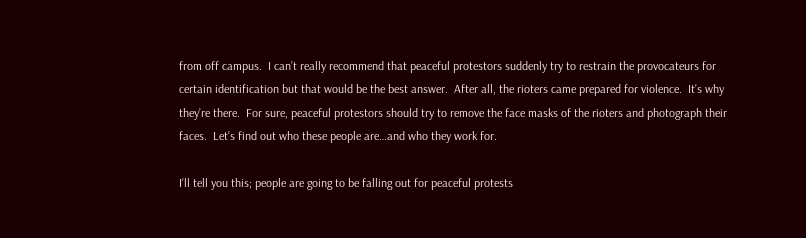from off campus.  I can’t really recommend that peaceful protestors suddenly try to restrain the provocateurs for certain identification but that would be the best answer.  After all, the rioters came prepared for violence.  It’s why they’re there.  For sure, peaceful protestors should try to remove the face masks of the rioters and photograph their faces.  Let’s find out who these people are…and who they work for.

I’ll tell you this; people are going to be falling out for peaceful protests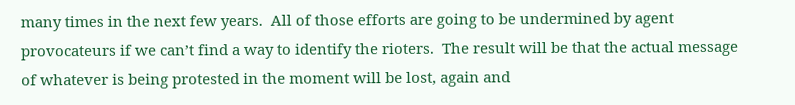many times in the next few years.  All of those efforts are going to be undermined by agent provocateurs if we can’t find a way to identify the rioters.  The result will be that the actual message of whatever is being protested in the moment will be lost, again and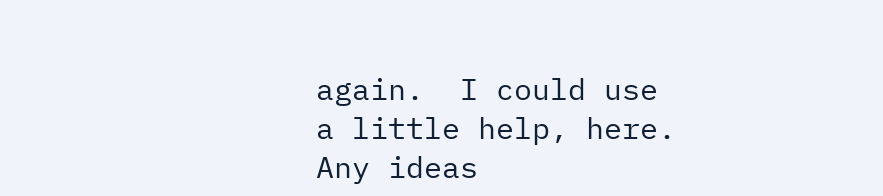again.  I could use a little help, here.  Any ideas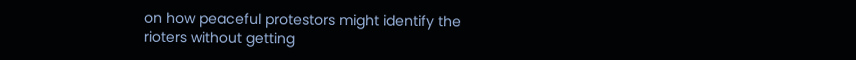on how peaceful protestors might identify the rioters without getting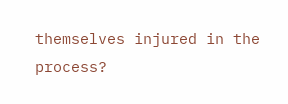themselves injured in the process?